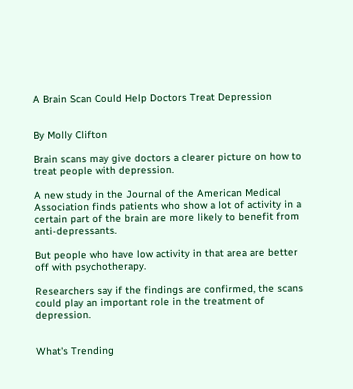A Brain Scan Could Help Doctors Treat Depression


By Molly Clifton

Brain scans may give doctors a clearer picture on how to treat people with depression.

A new study in the Journal of the American Medical Association finds patients who show a lot of activity in a certain part of the brain are more likely to benefit from anti-depressants.

But people who have low activity in that area are better off with psychotherapy.

Researchers say if the findings are confirmed, the scans could play an important role in the treatment of depression.


What's Trending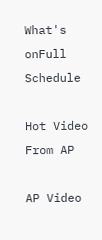What's onFull Schedule

Hot Video From AP

AP Video